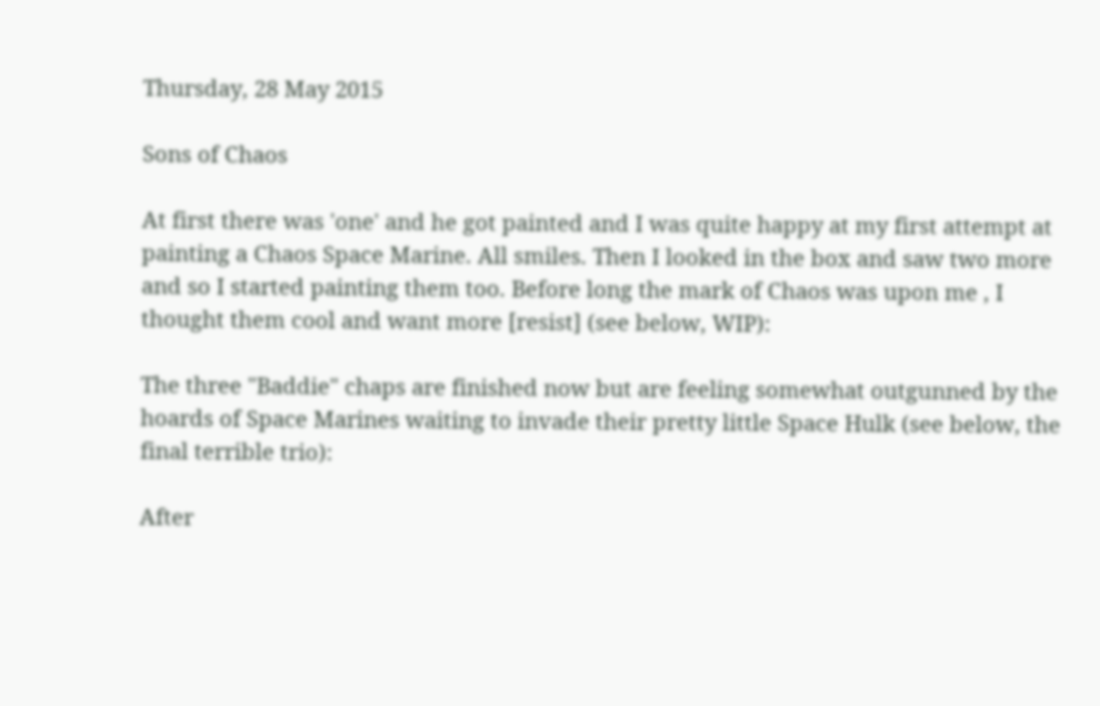Thursday, 28 May 2015

Sons of Chaos

At first there was 'one' and he got painted and I was quite happy at my first attempt at painting a Chaos Space Marine. All smiles. Then I looked in the box and saw two more and so I started painting them too. Before long the mark of Chaos was upon me , I thought them cool and want more [resist] (see below, WIP):

The three "Baddie" chaps are finished now but are feeling somewhat outgunned by the hoards of Space Marines waiting to invade their pretty little Space Hulk (see below, the final terrible trio):

After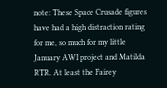note: These Space Crusade figures have had a high distraction rating for me, so much for my little January AWI project and Matilda RTR. At least the Fairey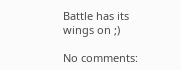Battle has its wings on ;)

No comments: